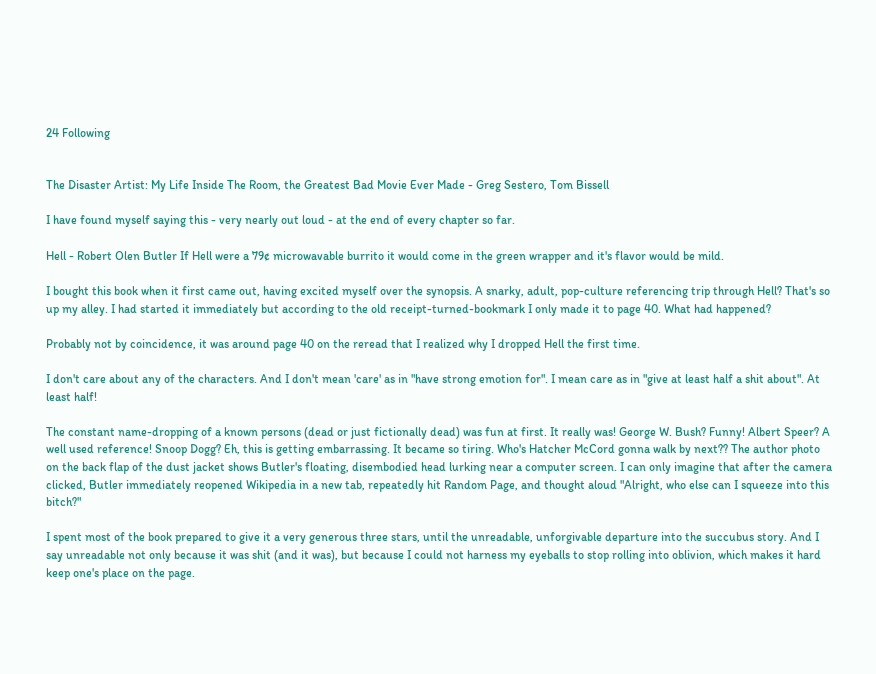24 Following


The Disaster Artist: My Life Inside The Room, the Greatest Bad Movie Ever Made - Greg Sestero, Tom Bissell

I have found myself saying this - very nearly out loud - at the end of every chapter so far.

Hell - Robert Olen Butler If Hell were a 79¢ microwavable burrito it would come in the green wrapper and it's flavor would be mild.

I bought this book when it first came out, having excited myself over the synopsis. A snarky, adult, pop-culture referencing trip through Hell? That's so up my alley. I had started it immediately but according to the old receipt-turned-bookmark I only made it to page 40. What had happened?

Probably not by coincidence, it was around page 40 on the reread that I realized why I dropped Hell the first time.

I don't care about any of the characters. And I don't mean 'care' as in "have strong emotion for". I mean care as in "give at least half a shit about". At least half!

The constant name-dropping of a known persons (dead or just fictionally dead) was fun at first. It really was! George W. Bush? Funny! Albert Speer? A well used reference! Snoop Dogg? Eh, this is getting embarrassing. It became so tiring. Who's Hatcher McCord gonna walk by next?? The author photo on the back flap of the dust jacket shows Butler's floating, disembodied head lurking near a computer screen. I can only imagine that after the camera clicked, Butler immediately reopened Wikipedia in a new tab, repeatedly hit Random Page, and thought aloud "Alright, who else can I squeeze into this bitch?"

I spent most of the book prepared to give it a very generous three stars, until the unreadable, unforgivable departure into the succubus story. And I say unreadable not only because it was shit (and it was), but because I could not harness my eyeballs to stop rolling into oblivion, which makes it hard keep one's place on the page.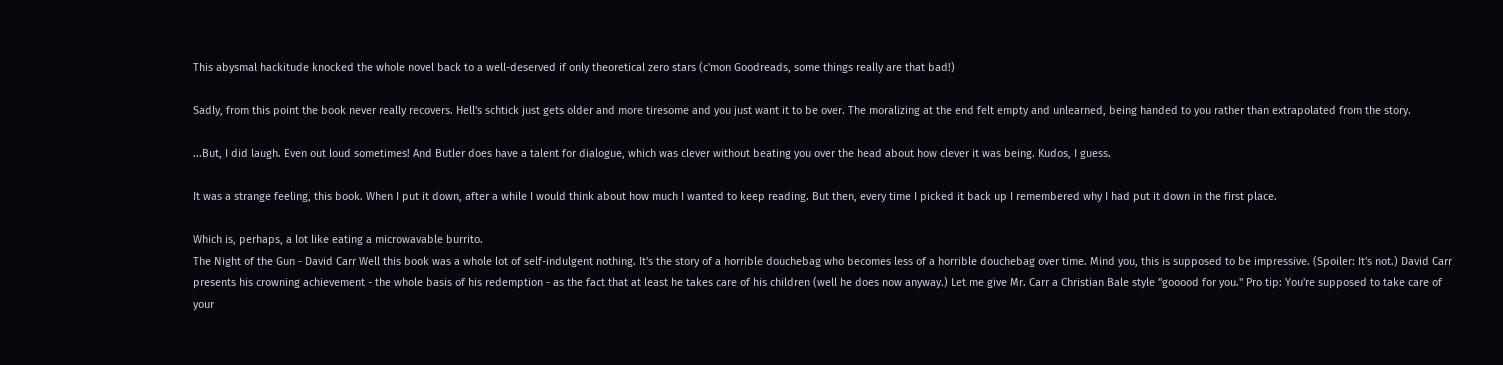This abysmal hackitude knocked the whole novel back to a well-deserved if only theoretical zero stars (c'mon Goodreads, some things really are that bad!)

Sadly, from this point the book never really recovers. Hell's schtick just gets older and more tiresome and you just want it to be over. The moralizing at the end felt empty and unlearned, being handed to you rather than extrapolated from the story.

...But, I did laugh. Even out loud sometimes! And Butler does have a talent for dialogue, which was clever without beating you over the head about how clever it was being. Kudos, I guess.

It was a strange feeling, this book. When I put it down, after a while I would think about how much I wanted to keep reading. But then, every time I picked it back up I remembered why I had put it down in the first place.

Which is, perhaps, a lot like eating a microwavable burrito.
The Night of the Gun - David Carr Well this book was a whole lot of self-indulgent nothing. It's the story of a horrible douchebag who becomes less of a horrible douchebag over time. Mind you, this is supposed to be impressive. (Spoiler: It's not.) David Carr presents his crowning achievement - the whole basis of his redemption - as the fact that at least he takes care of his children (well he does now anyway.) Let me give Mr. Carr a Christian Bale style "gooood for you." Pro tip: You're supposed to take care of your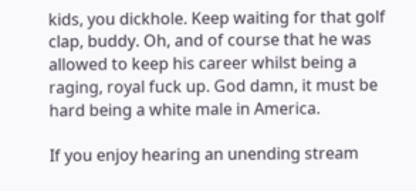kids, you dickhole. Keep waiting for that golf clap, buddy. Oh, and of course that he was allowed to keep his career whilst being a raging, royal fuck up. God damn, it must be hard being a white male in America.

If you enjoy hearing an unending stream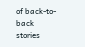of back-to-back stories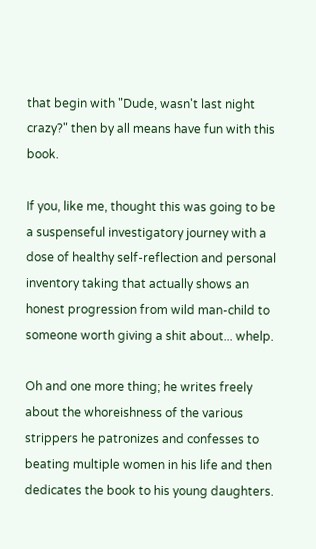that begin with "Dude, wasn't last night crazy?" then by all means have fun with this book.

If you, like me, thought this was going to be a suspenseful investigatory journey with a dose of healthy self-reflection and personal inventory taking that actually shows an honest progression from wild man-child to someone worth giving a shit about... whelp.

Oh and one more thing; he writes freely about the whoreishness of the various strippers he patronizes and confesses to beating multiple women in his life and then dedicates the book to his young daughters.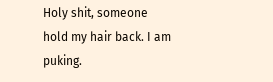Holy shit, someone hold my hair back. I am puking.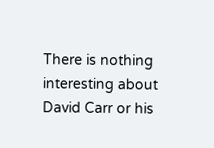There is nothing interesting about David Carr or his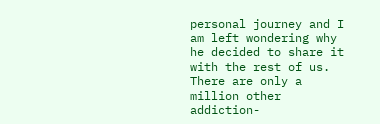personal journey and I am left wondering why he decided to share it with the rest of us. There are only a million other addiction-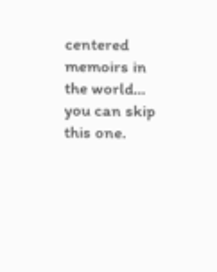centered memoirs in the world... you can skip this one.